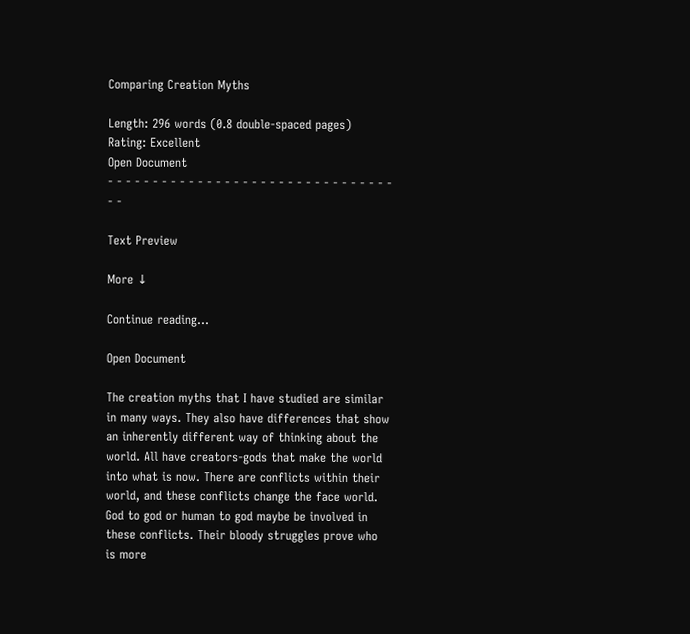Comparing Creation Myths

Length: 296 words (0.8 double-spaced pages)
Rating: Excellent
Open Document
- - - - - - - - - - - - - - - - - - - - - - - - - - - - - - - - - -

Text Preview

More ↓

Continue reading...

Open Document

The creation myths that I have studied are similar in many ways. They also have differences that show an inherently different way of thinking about the world. All have creators-gods that make the world into what is now. There are conflicts within their world, and these conflicts change the face world. God to god or human to god maybe be involved in these conflicts. Their bloody struggles prove who is more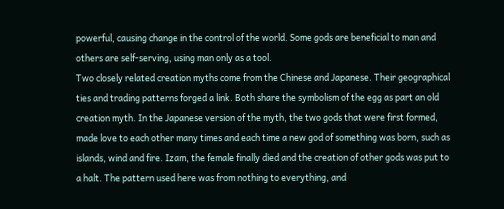powerful, causing change in the control of the world. Some gods are beneficial to man and others are self-serving, using man only as a tool.
Two closely related creation myths come from the Chinese and Japanese. Their geographical ties and trading patterns forged a link. Both share the symbolism of the egg as part an old creation myth. In the Japanese version of the myth, the two gods that were first formed, made love to each other many times and each time a new god of something was born, such as islands, wind and fire. Izam, the female finally died and the creation of other gods was put to a halt. The pattern used here was from nothing to everything, and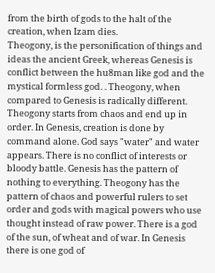from the birth of gods to the halt of the creation, when Izam dies.
Theogony, is the personification of things and ideas the ancient Greek, whereas Genesis is conflict between the hu8man like god and the mystical formless god. . Theogony, when compared to Genesis is radically different. Theogony starts from chaos and end up in order. In Genesis, creation is done by command alone. God says "water" and water appears. There is no conflict of interests or bloody battle. Genesis has the pattern of nothing to everything. Theogony has the pattern of chaos and powerful rulers to set order and gods with magical powers who use thought instead of raw power. There is a god of the sun, of wheat and of war. In Genesis there is one god of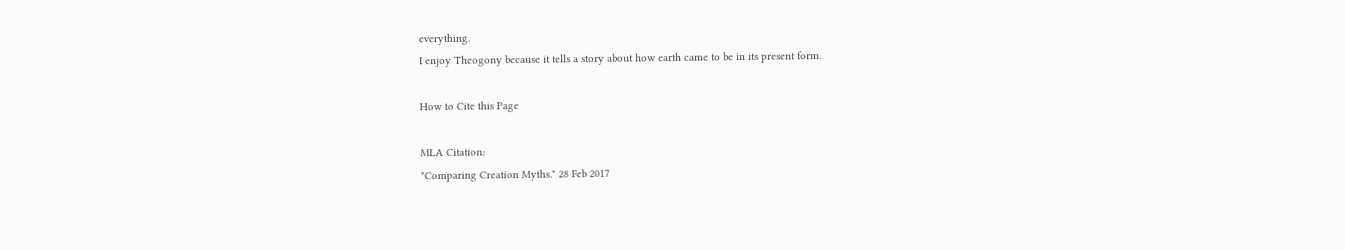everything.
I enjoy Theogony because it tells a story about how earth came to be in its present form.

How to Cite this Page

MLA Citation:
"Comparing Creation Myths." 28 Feb 2017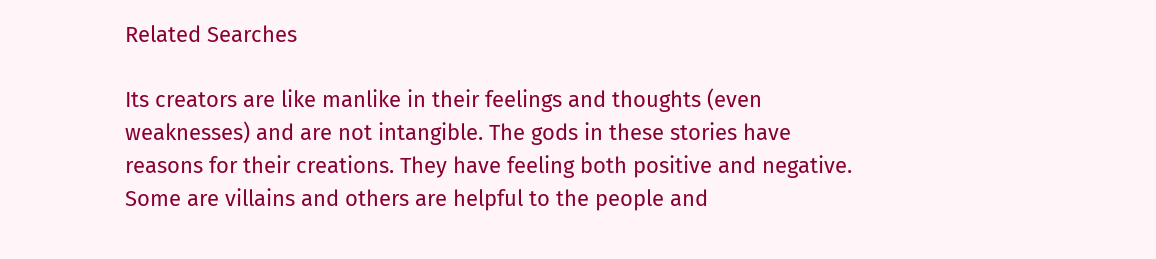Related Searches

Its creators are like manlike in their feelings and thoughts (even weaknesses) and are not intangible. The gods in these stories have reasons for their creations. They have feeling both positive and negative. Some are villains and others are helpful to the people and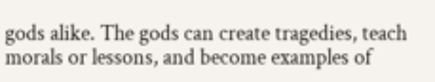gods alike. The gods can create tragedies, teach morals or lessons, and become examples of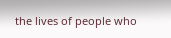the lives of people who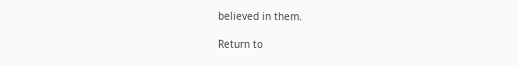believed in them.

Return to